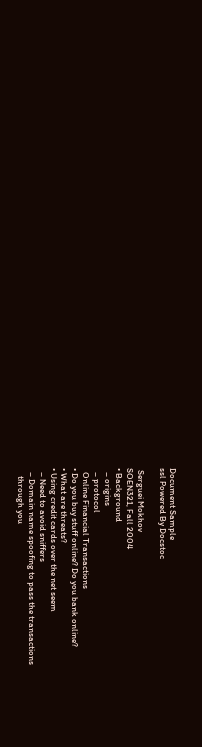Document Sample
ssl Powered By Docstoc

 Serguei Mokhov
SOEN321, Fall 2004
• Background
  – origins
  – protocol
  Online Financial Transactions
• Do you buy stuff online? Do you bank online?
• What are threats?
• Using credit cards over the net seem
  – Need to avoid sniffers
  – Domain name spoofing to pass the transactions
    through you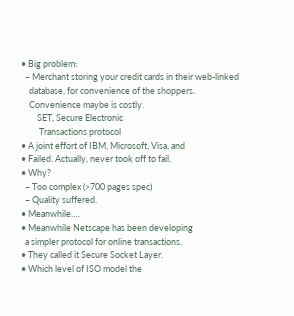• Big problem:
  – Merchant storing your credit cards in their web-linked
    database, for convenience of the shoppers.
    Convenience maybe is costly.
        SET, Secure Electronic
         Transactions protocol
• A joint effort of IBM, Microsoft, Visa, and
• Failed. Actually, never took off to fail.
• Why?
  – Too complex (>700 pages spec)
  – Quality suffered.
• Meanwhile….
• Meanwhile Netscape has been developing
  a simpler protocol for online transactions.
• They called it Secure Socket Layer.
• Which level of ISO model the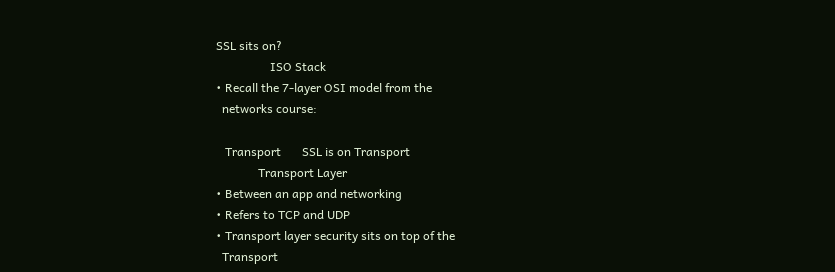SSL sits on?
                  ISO Stack
• Recall the 7-layer OSI model from the
  networks course:

   Transport       SSL is on Transport
              Transport Layer
• Between an app and networking
• Refers to TCP and UDP
• Transport layer security sits on top of the
  Transport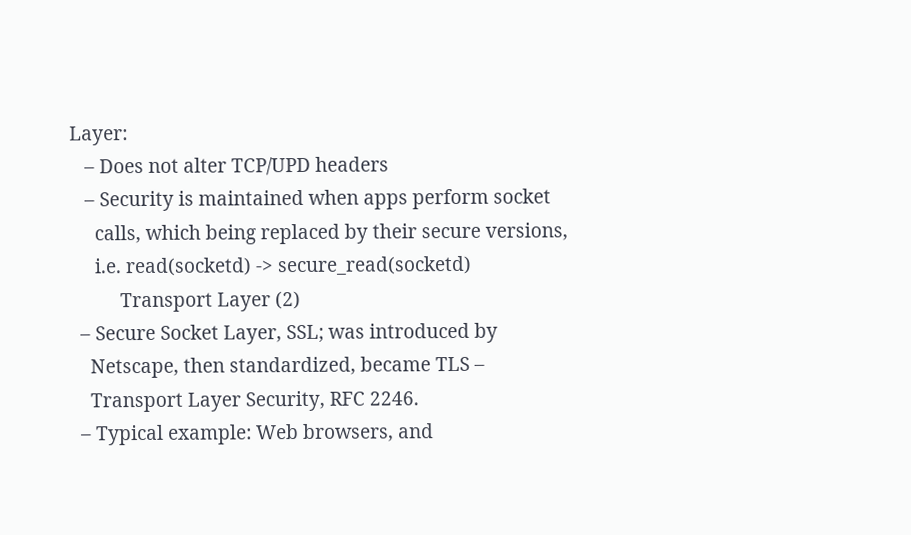Layer:
   – Does not alter TCP/UPD headers
   – Security is maintained when apps perform socket
     calls, which being replaced by their secure versions,
     i.e. read(socketd) -> secure_read(socketd)
          Transport Layer (2)
  – Secure Socket Layer, SSL; was introduced by
    Netscape, then standardized, became TLS –
    Transport Layer Security, RFC 2246.
  – Typical example: Web browsers, and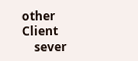other Client
    sever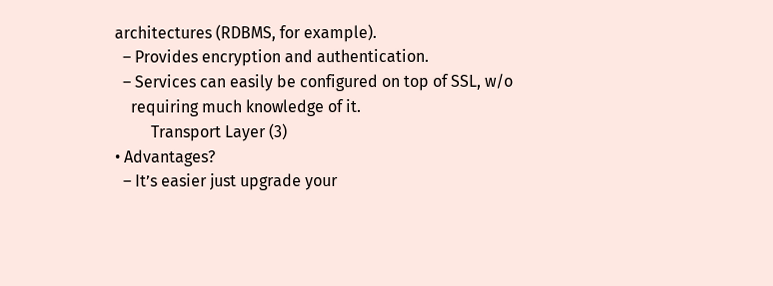architectures (RDBMS, for example).
  – Provides encryption and authentication.
  – Services can easily be configured on top of SSL, w/o
    requiring much knowledge of it.
         Transport Layer (3)
• Advantages?
  – It’s easier just upgrade your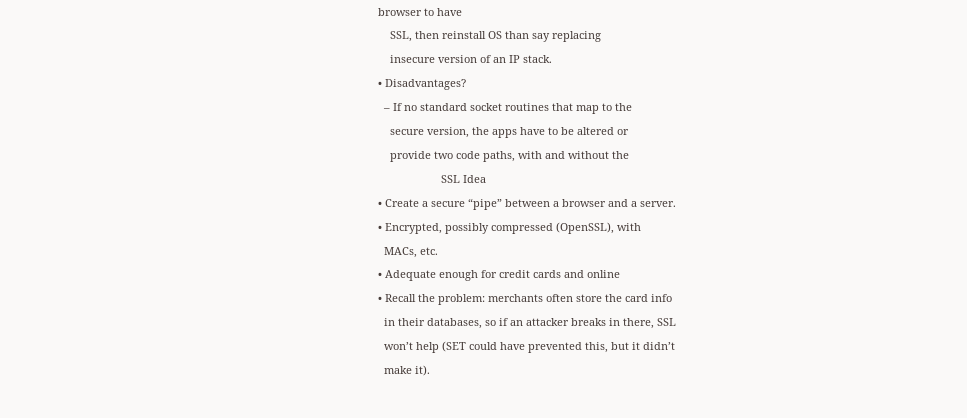browser to have
    SSL, then reinstall OS than say replacing
    insecure version of an IP stack.
• Disadvantages?
  – If no standard socket routines that map to the
    secure version, the apps have to be altered or
    provide two code paths, with and without the
                     SSL Idea
• Create a secure “pipe” between a browser and a server.
• Encrypted, possibly compressed (OpenSSL), with
  MACs, etc.
• Adequate enough for credit cards and online
• Recall the problem: merchants often store the card info
  in their databases, so if an attacker breaks in there, SSL
  won’t help (SET could have prevented this, but it didn’t
  make it).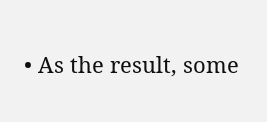• As the result, some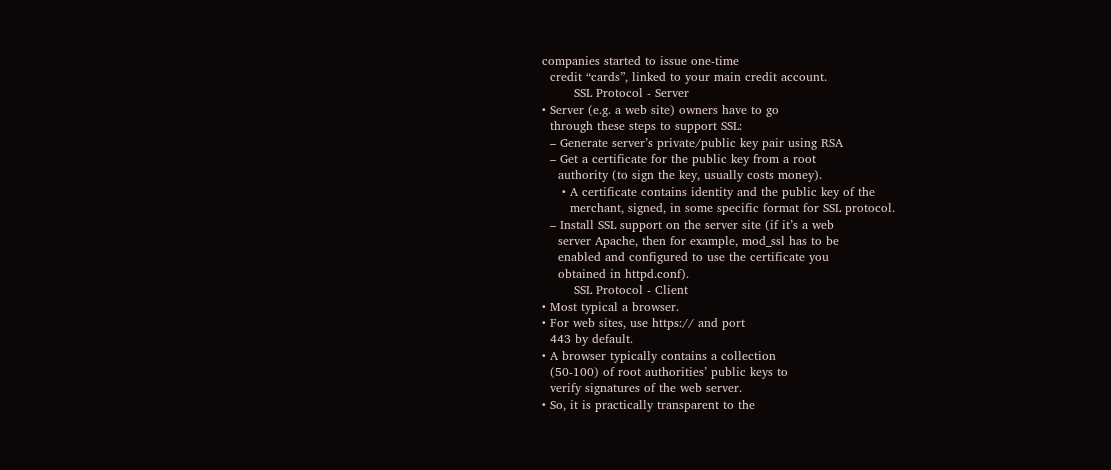companies started to issue one-time
  credit “cards”, linked to your main credit account.
        SSL Protocol - Server
• Server (e.g. a web site) owners have to go
  through these steps to support SSL:
  – Generate server’s private/public key pair using RSA
  – Get a certificate for the public key from a root
    authority (to sign the key, usually costs money).
     • A certificate contains identity and the public key of the
       merchant, signed, in some specific format for SSL protocol.
  – Install SSL support on the server site (if it’s a web
    server Apache, then for example, mod_ssl has to be
    enabled and configured to use the certificate you
    obtained in httpd.conf).
        SSL Protocol - Client
• Most typical a browser.
• For web sites, use https:// and port
  443 by default.
• A browser typically contains a collection
  (50-100) of root authorities’ public keys to
  verify signatures of the web server.
• So, it is practically transparent to the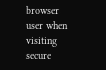browser user when visiting secure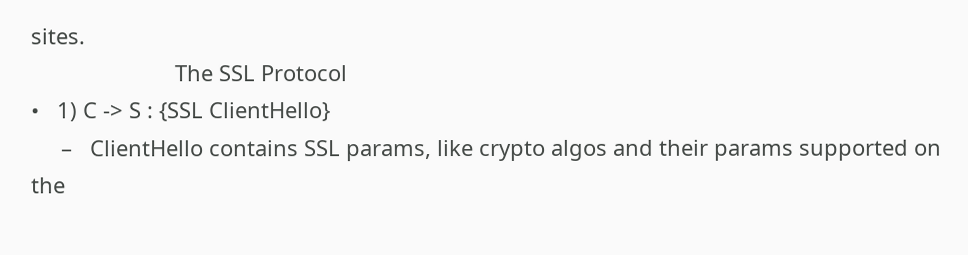sites.
                        The SSL Protocol
•   1) C -> S : {SSL ClientHello}
     –   ClientHello contains SSL params, like crypto algos and their params supported on the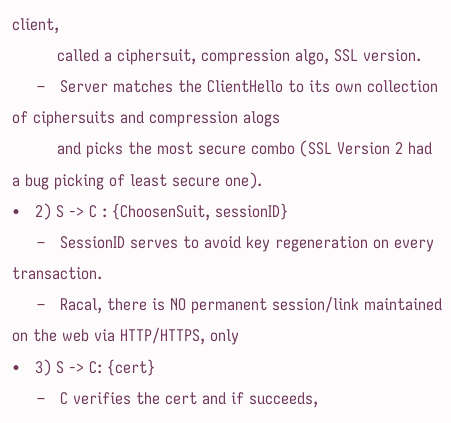client,
         called a ciphersuit, compression algo, SSL version.
     –   Server matches the ClientHello to its own collection of ciphersuits and compression alogs
         and picks the most secure combo (SSL Version 2 had a bug picking of least secure one).
•   2) S -> C : {ChoosenSuit, sessionID}
     –   SessionID serves to avoid key regeneration on every transaction.
     –   Racal, there is NO permanent session/link maintained on the web via HTTP/HTTPS, only
•   3) S -> C: {cert}
     –   C verifies the cert and if succeeds,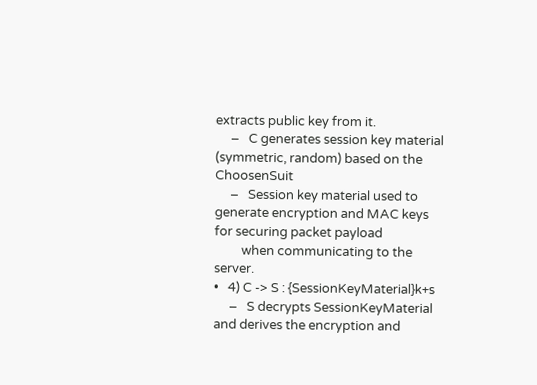extracts public key from it.
     –   C generates session key material (symmetric, random) based on the ChoosenSuit
     –   Session key material used to generate encryption and MAC keys for securing packet payload
         when communicating to the server.
•   4) C -> S : {SessionKeyMaterial}k+s
     –   S decrypts SessionKeyMaterial and derives the encryption and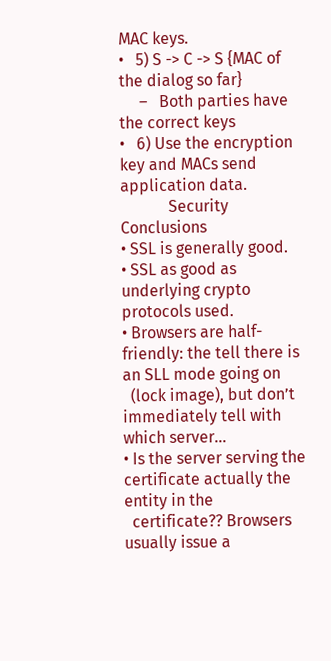MAC keys.
•   5) S -> C -> S {MAC of the dialog so far}
     –   Both parties have the correct keys
•   6) Use the encryption key and MACs send application data.
            Security Conclusions
• SSL is generally good.
• SSL as good as underlying crypto protocols used.
• Browsers are half-friendly: the tell there is an SLL mode going on
  (lock image), but don’t immediately tell with which server…
• Is the server serving the certificate actually the entity in the
  certificate?? Browsers usually issue a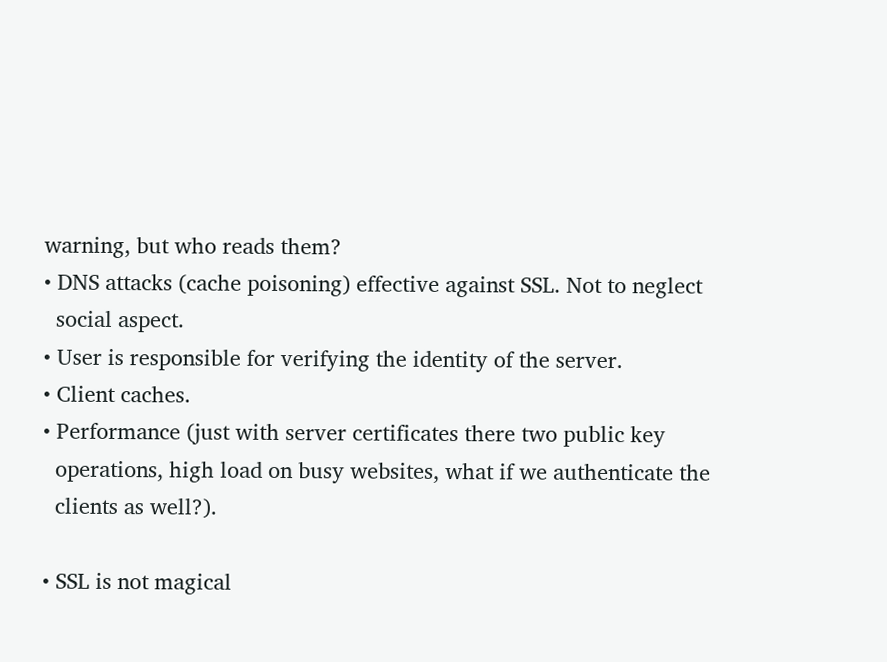warning, but who reads them?
• DNS attacks (cache poisoning) effective against SSL. Not to neglect
  social aspect.
• User is responsible for verifying the identity of the server.
• Client caches.
• Performance (just with server certificates there two public key
  operations, high load on busy websites, what if we authenticate the
  clients as well?).

• SSL is not magical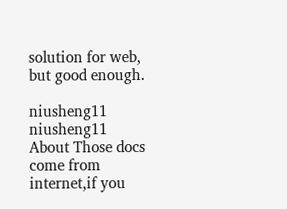solution for web, but good enough.

niusheng11 niusheng11
About Those docs come from internet,if you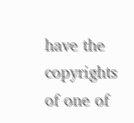have the copyrights of one of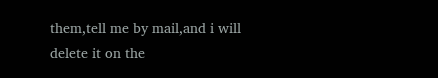them,tell me by mail,and i will delete it on the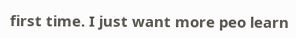first time. I just want more peo learn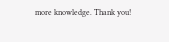more knowledge. Thank you!